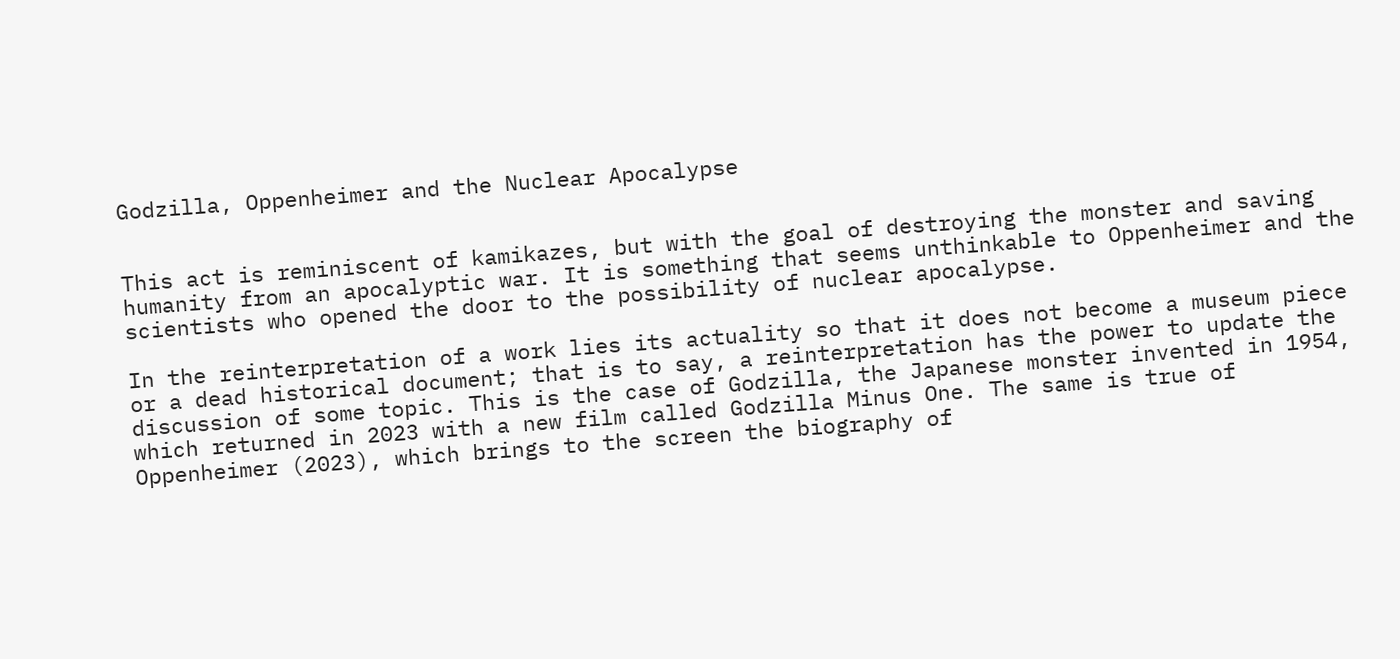Godzilla, Oppenheimer and the Nuclear Apocalypse


This act is reminiscent of kamikazes, but with the goal of destroying the monster and saving humanity from an apocalyptic war. It is something that seems unthinkable to Oppenheimer and the scientists who opened the door to the possibility of nuclear apocalypse.

In the reinterpretation of a work lies its actuality so that it does not become a museum piece or a dead historical document; that is to say, a reinterpretation has the power to update the discussion of some topic. This is the case of Godzilla, the Japanese monster invented in 1954, which returned in 2023 with a new film called Godzilla Minus One. The same is true of Oppenheimer (2023), which brings to the screen the biography of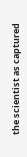the scientist as captured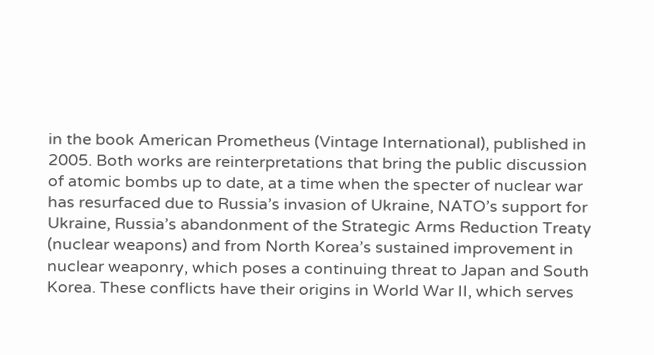in the book American Prometheus (Vintage International), published in 2005. Both works are reinterpretations that bring the public discussion of atomic bombs up to date, at a time when the specter of nuclear war has resurfaced due to Russia’s invasion of Ukraine, NATO’s support for Ukraine, Russia’s abandonment of the Strategic Arms Reduction Treaty (nuclear weapons) and from North Korea’s sustained improvement in nuclear weaponry, which poses a continuing threat to Japan and South Korea. These conflicts have their origins in World War II, which serves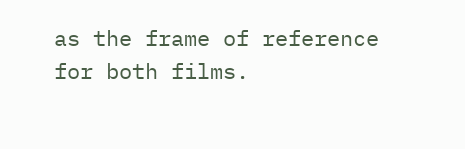as the frame of reference for both films.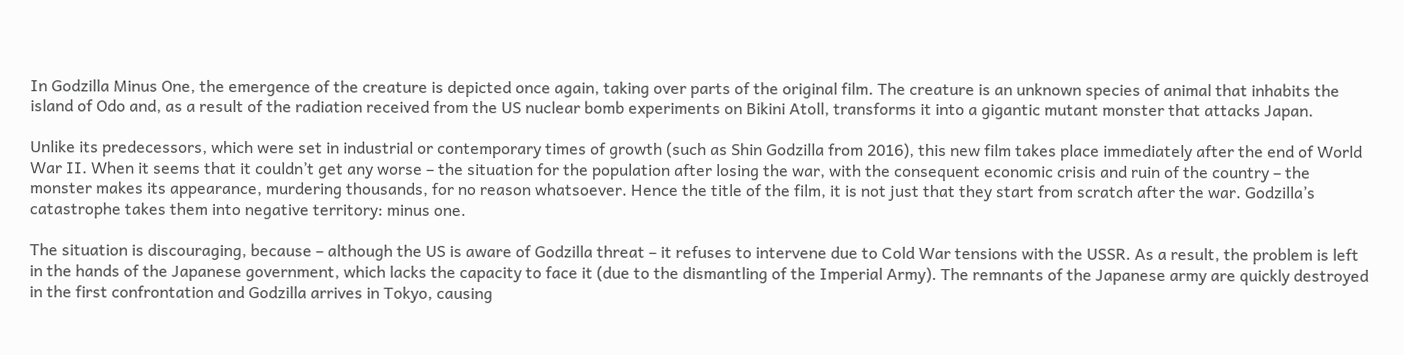In Godzilla Minus One, the emergence of the creature is depicted once again, taking over parts of the original film. The creature is an unknown species of animal that inhabits the island of Odo and, as a result of the radiation received from the US nuclear bomb experiments on Bikini Atoll, transforms it into a gigantic mutant monster that attacks Japan.

Unlike its predecessors, which were set in industrial or contemporary times of growth (such as Shin Godzilla from 2016), this new film takes place immediately after the end of World War II. When it seems that it couldn’t get any worse – the situation for the population after losing the war, with the consequent economic crisis and ruin of the country – the monster makes its appearance, murdering thousands, for no reason whatsoever. Hence the title of the film, it is not just that they start from scratch after the war. Godzilla’s catastrophe takes them into negative territory: minus one.

The situation is discouraging, because – although the US is aware of Godzilla threat – it refuses to intervene due to Cold War tensions with the USSR. As a result, the problem is left in the hands of the Japanese government, which lacks the capacity to face it (due to the dismantling of the Imperial Army). The remnants of the Japanese army are quickly destroyed in the first confrontation and Godzilla arrives in Tokyo, causing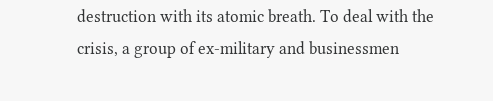destruction with its atomic breath. To deal with the crisis, a group of ex-military and businessmen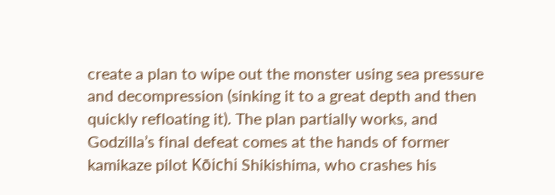create a plan to wipe out the monster using sea pressure and decompression (sinking it to a great depth and then quickly refloating it). The plan partially works, and Godzilla’s final defeat comes at the hands of former kamikaze pilot Kōichi Shikishima, who crashes his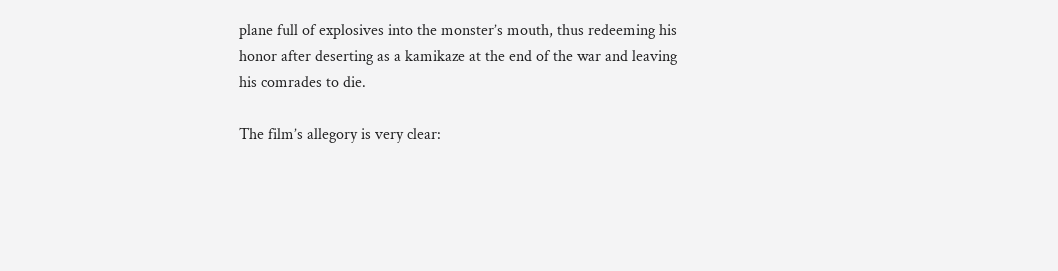plane full of explosives into the monster’s mouth, thus redeeming his honor after deserting as a kamikaze at the end of the war and leaving his comrades to die.

The film’s allegory is very clear: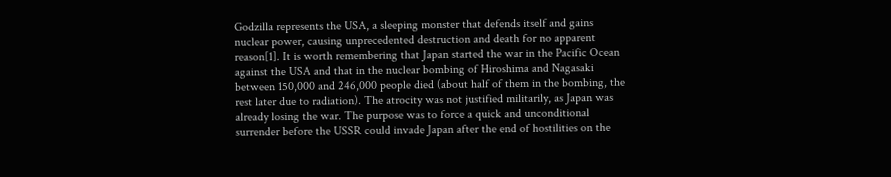Godzilla represents the USA, a sleeping monster that defends itself and gains nuclear power, causing unprecedented destruction and death for no apparent reason[1]. It is worth remembering that Japan started the war in the Pacific Ocean against the USA and that in the nuclear bombing of Hiroshima and Nagasaki between 150,000 and 246,000 people died (about half of them in the bombing, the rest later due to radiation). The atrocity was not justified militarily, as Japan was already losing the war. The purpose was to force a quick and unconditional surrender before the USSR could invade Japan after the end of hostilities on the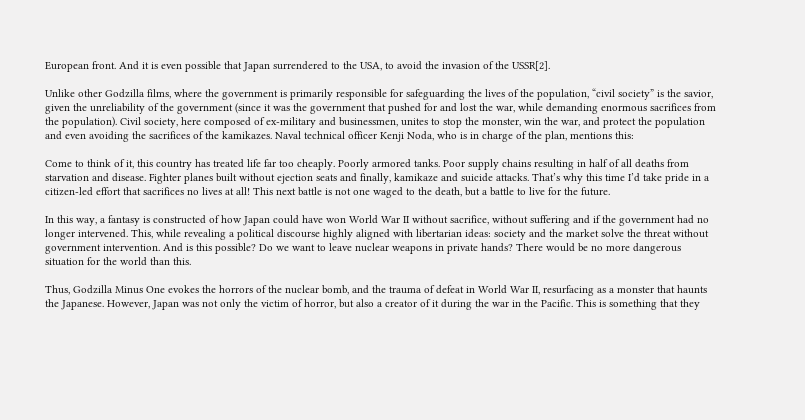European front. And it is even possible that Japan surrendered to the USA, to avoid the invasion of the USSR[2].

Unlike other Godzilla films, where the government is primarily responsible for safeguarding the lives of the population, “civil society” is the savior, given the unreliability of the government (since it was the government that pushed for and lost the war, while demanding enormous sacrifices from the population). Civil society, here composed of ex-military and businessmen, unites to stop the monster, win the war, and protect the population and even avoiding the sacrifices of the kamikazes. Naval technical officer Kenji Noda, who is in charge of the plan, mentions this:

Come to think of it, this country has treated life far too cheaply. Poorly armored tanks. Poor supply chains resulting in half of all deaths from starvation and disease. Fighter planes built without ejection seats and finally, kamikaze and suicide attacks. That’s why this time I’d take pride in a citizen-led effort that sacrifices no lives at all! This next battle is not one waged to the death, but a battle to live for the future.

In this way, a fantasy is constructed of how Japan could have won World War II without sacrifice, without suffering and if the government had no longer intervened. This, while revealing a political discourse highly aligned with libertarian ideas: society and the market solve the threat without government intervention. And is this possible? Do we want to leave nuclear weapons in private hands? There would be no more dangerous situation for the world than this.

Thus, Godzilla Minus One evokes the horrors of the nuclear bomb, and the trauma of defeat in World War II, resurfacing as a monster that haunts the Japanese. However, Japan was not only the victim of horror, but also a creator of it during the war in the Pacific. This is something that they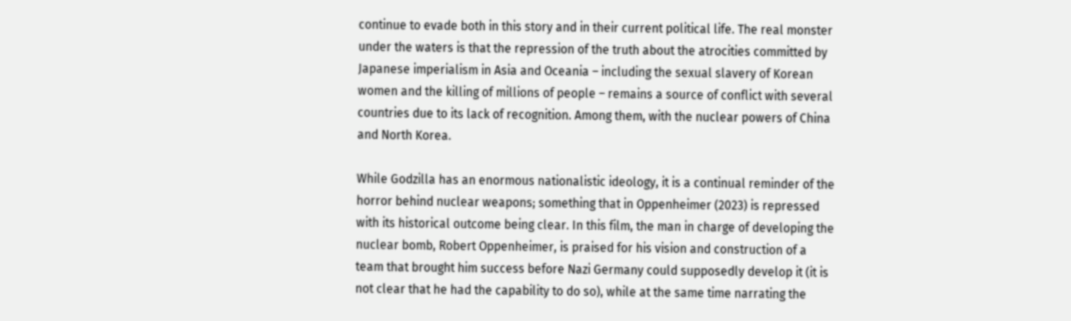continue to evade both in this story and in their current political life. The real monster under the waters is that the repression of the truth about the atrocities committed by Japanese imperialism in Asia and Oceania – including the sexual slavery of Korean women and the killing of millions of people – remains a source of conflict with several countries due to its lack of recognition. Among them, with the nuclear powers of China and North Korea.

While Godzilla has an enormous nationalistic ideology, it is a continual reminder of the horror behind nuclear weapons; something that in Oppenheimer (2023) is repressed with its historical outcome being clear. In this film, the man in charge of developing the nuclear bomb, Robert Oppenheimer, is praised for his vision and construction of a team that brought him success before Nazi Germany could supposedly develop it (it is not clear that he had the capability to do so), while at the same time narrating the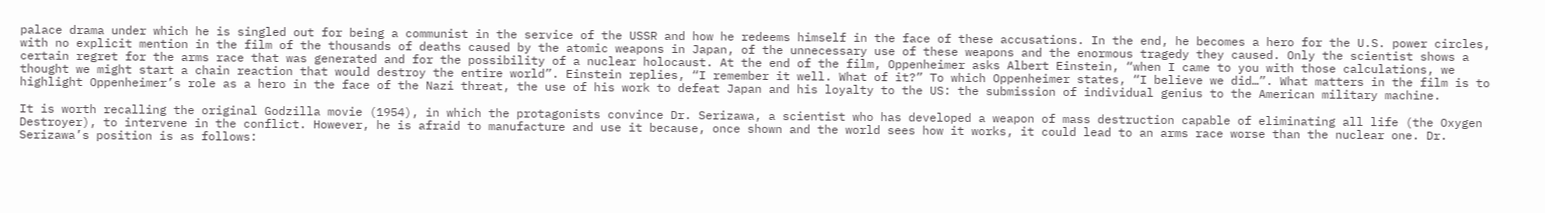palace drama under which he is singled out for being a communist in the service of the USSR and how he redeems himself in the face of these accusations. In the end, he becomes a hero for the U.S. power circles, with no explicit mention in the film of the thousands of deaths caused by the atomic weapons in Japan, of the unnecessary use of these weapons and the enormous tragedy they caused. Only the scientist shows a certain regret for the arms race that was generated and for the possibility of a nuclear holocaust. At the end of the film, Oppenheimer asks Albert Einstein, “when I came to you with those calculations, we thought we might start a chain reaction that would destroy the entire world”. Einstein replies, “I remember it well. What of it?” To which Oppenheimer states, “I believe we did…”. What matters in the film is to highlight Oppenheimer’s role as a hero in the face of the Nazi threat, the use of his work to defeat Japan and his loyalty to the US: the submission of individual genius to the American military machine.

It is worth recalling the original Godzilla movie (1954), in which the protagonists convince Dr. Serizawa, a scientist who has developed a weapon of mass destruction capable of eliminating all life (the Oxygen Destroyer), to intervene in the conflict. However, he is afraid to manufacture and use it because, once shown and the world sees how it works, it could lead to an arms race worse than the nuclear one. Dr. Serizawa’s position is as follows: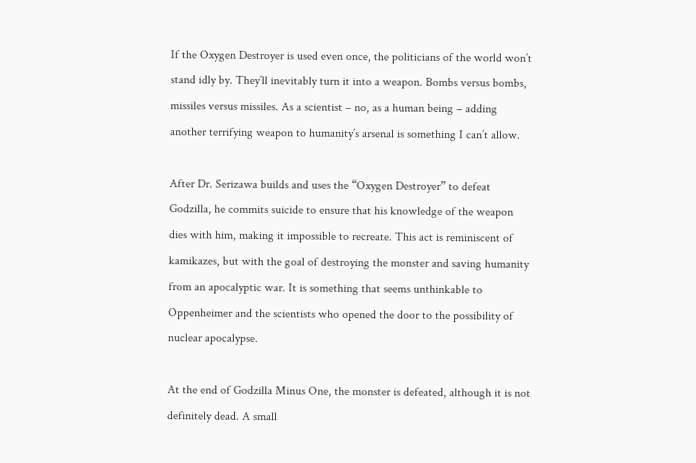If the Oxygen Destroyer is used even once, the politicians of the world won’t stand idly by. They’ll inevitably turn it into a weapon. Bombs versus bombs, missiles versus missiles. As a scientist – no, as a human being – adding another terrifying weapon to humanity’s arsenal is something I can’t allow.

After Dr. Serizawa builds and uses the “Oxygen Destroyer” to defeat Godzilla, he commits suicide to ensure that his knowledge of the weapon dies with him, making it impossible to recreate. This act is reminiscent of kamikazes, but with the goal of destroying the monster and saving humanity from an apocalyptic war. It is something that seems unthinkable to Oppenheimer and the scientists who opened the door to the possibility of nuclear apocalypse.

At the end of Godzilla Minus One, the monster is defeated, although it is not definitely dead. A small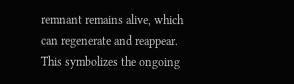remnant remains alive, which can regenerate and reappear. This symbolizes the ongoing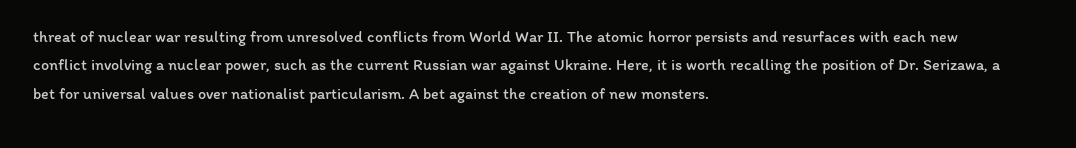threat of nuclear war resulting from unresolved conflicts from World War II. The atomic horror persists and resurfaces with each new conflict involving a nuclear power, such as the current Russian war against Ukraine. Here, it is worth recalling the position of Dr. Serizawa, a bet for universal values over nationalist particularism. A bet against the creation of new monsters.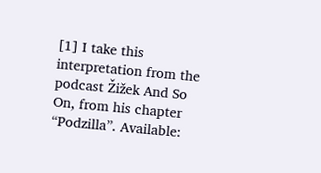[1] I take this interpretation from the podcast Žižek And So On, from his chapter “Podzilla”. Available: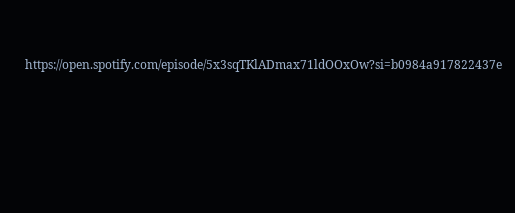https://open.spotify.com/episode/5x3sqTKlADmax71ldOOxOw?si=b0984a917822437e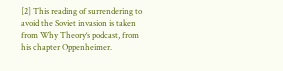[2] This reading of surrendering to avoid the Soviet invasion is taken from Why Theory‘s podcast, from his chapter Oppenheimer.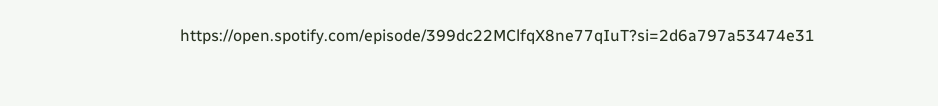https://open.spotify.com/episode/399dc22MClfqX8ne77qIuT?si=2d6a797a53474e31